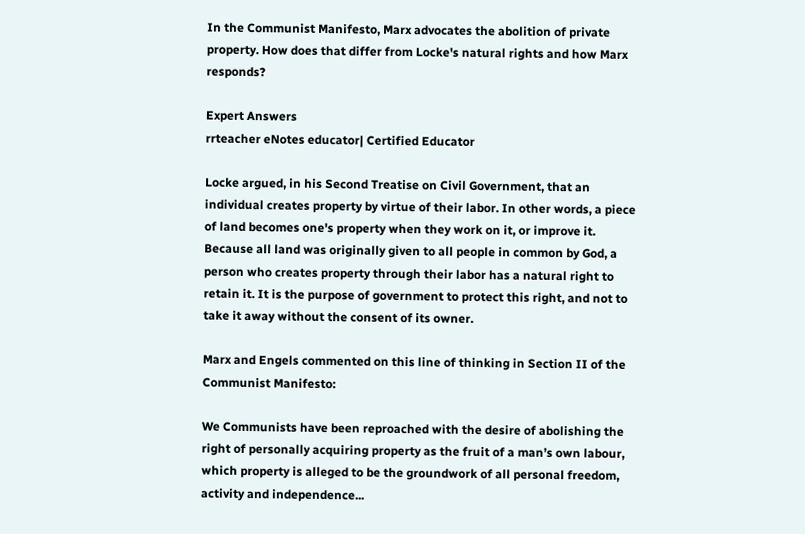In the Communist Manifesto, Marx advocates the abolition of private property. How does that differ from Locke's natural rights and how Marx responds?

Expert Answers
rrteacher eNotes educator| Certified Educator

Locke argued, in his Second Treatise on Civil Government, that an individual creates property by virtue of their labor. In other words, a piece of land becomes one's property when they work on it, or improve it. Because all land was originally given to all people in common by God, a person who creates property through their labor has a natural right to retain it. It is the purpose of government to protect this right, and not to take it away without the consent of its owner.

Marx and Engels commented on this line of thinking in Section II of the Communist Manifesto:

We Communists have been reproached with the desire of abolishing the right of personally acquiring property as the fruit of a man’s own labour, which property is alleged to be the groundwork of all personal freedom, activity and independence...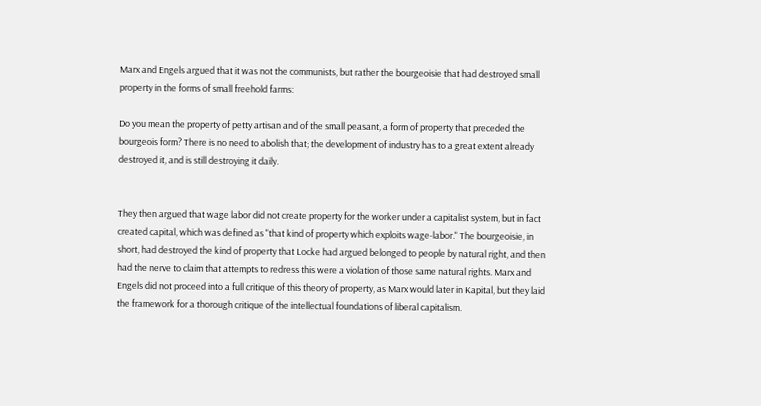Marx and Engels argued that it was not the communists, but rather the bourgeoisie that had destroyed small property in the forms of small freehold farms:

Do you mean the property of petty artisan and of the small peasant, a form of property that preceded the bourgeois form? There is no need to abolish that; the development of industry has to a great extent already destroyed it, and is still destroying it daily.


They then argued that wage labor did not create property for the worker under a capitalist system, but in fact created capital, which was defined as "that kind of property which exploits wage-labor." The bourgeoisie, in short, had destroyed the kind of property that Locke had argued belonged to people by natural right, and then had the nerve to claim that attempts to redress this were a violation of those same natural rights. Marx and Engels did not proceed into a full critique of this theory of property, as Marx would later in Kapital, but they laid the framework for a thorough critique of the intellectual foundations of liberal capitalism.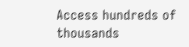Access hundreds of thousands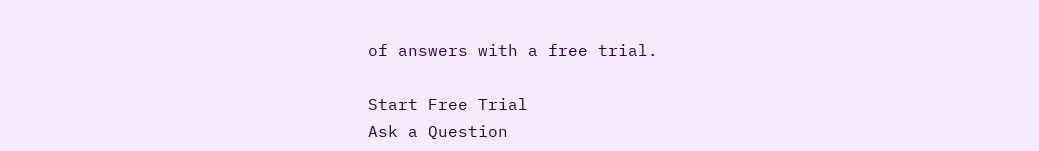of answers with a free trial.

Start Free Trial
Ask a Question